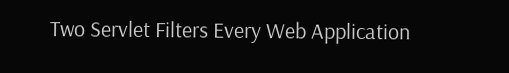Two Servlet Filters Every Web Application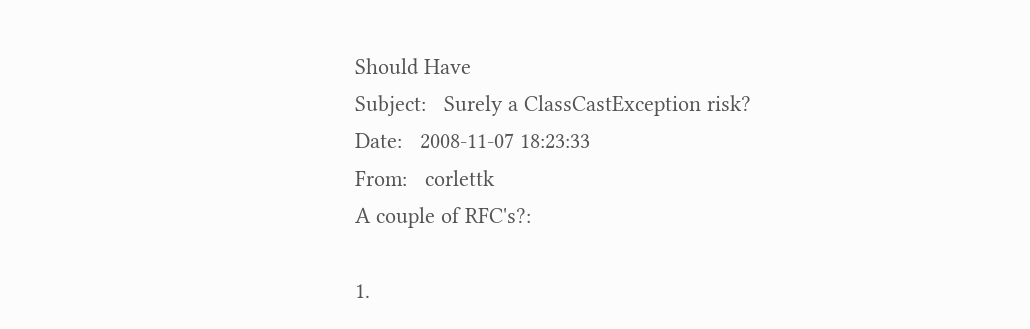Should Have
Subject:   Surely a ClassCastException risk?
Date:   2008-11-07 18:23:33
From:   corlettk
A couple of RFC's?:

1.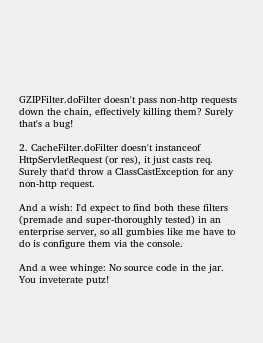GZIPFilter.doFilter doesn't pass non-http requests down the chain, effectively killing them? Surely that's a bug!

2. CacheFilter.doFilter doesn't instanceof HttpServletRequest (or res), it just casts req. Surely that'd throw a ClassCastException for any non-http request.

And a wish: I'd expect to find both these filters (premade and super-thoroughly tested) in an enterprise server, so all gumbies like me have to do is configure them via the console.

And a wee whinge: No source code in the jar. You inveterate putz!